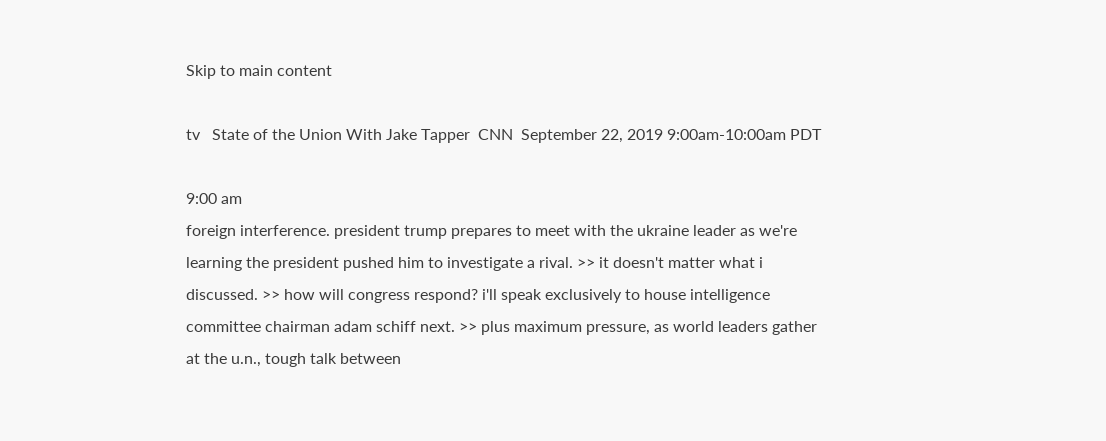Skip to main content

tv   State of the Union With Jake Tapper  CNN  September 22, 2019 9:00am-10:00am PDT

9:00 am
foreign interference. president trump prepares to meet with the ukraine leader as we're learning the president pushed him to investigate a rival. >> it doesn't matter what i discussed. >> how will congress respond? i'll speak exclusively to house intelligence committee chairman adam schiff next. >> plus maximum pressure, as world leaders gather at the u.n., tough talk between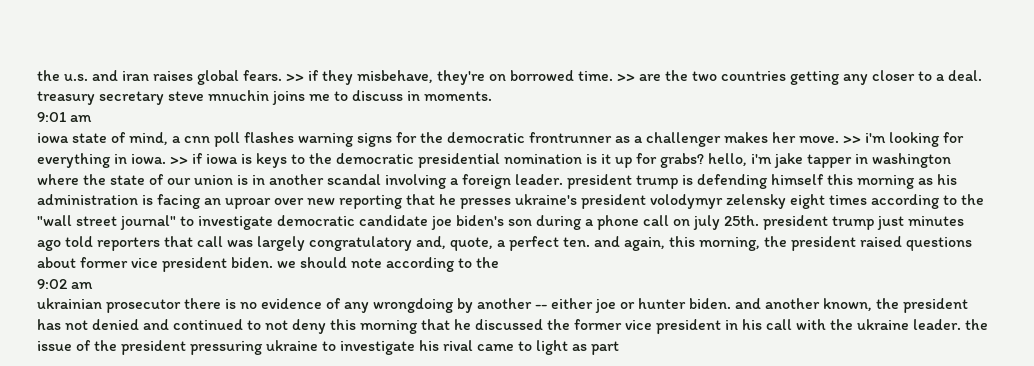the u.s. and iran raises global fears. >> if they misbehave, they're on borrowed time. >> are the two countries getting any closer to a deal. treasury secretary steve mnuchin joins me to discuss in moments.
9:01 am
iowa state of mind, a cnn poll flashes warning signs for the democratic frontrunner as a challenger makes her move. >> i'm looking for everything in iowa. >> if iowa is keys to the democratic presidential nomination is it up for grabs? hello, i'm jake tapper in washington where the state of our union is in another scandal involving a foreign leader. president trump is defending himself this morning as his administration is facing an uproar over new reporting that he presses ukraine's president volodymyr zelensky eight times according to the "wall street journal" to investigate democratic candidate joe biden's son during a phone call on july 25th. president trump just minutes ago told reporters that call was largely congratulatory and, quote, a perfect ten. and again, this morning, the president raised questions about former vice president biden. we should note according to the
9:02 am
ukrainian prosecutor there is no evidence of any wrongdoing by another -- either joe or hunter biden. and another known, the president has not denied and continued to not deny this morning that he discussed the former vice president in his call with the ukraine leader. the issue of the president pressuring ukraine to investigate his rival came to light as part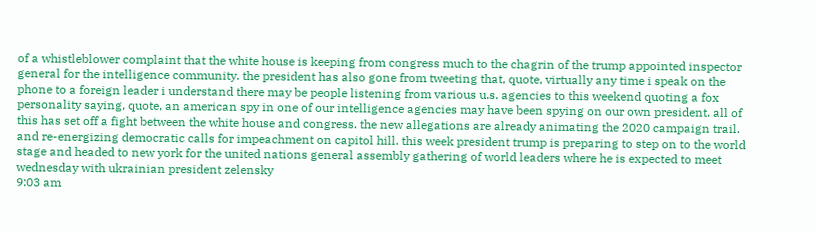of a whistleblower complaint that the white house is keeping from congress much to the chagrin of the trump appointed inspector general for the intelligence community. the president has also gone from tweeting that, quote, virtually any time i speak on the phone to a foreign leader i understand there may be people listening from various u.s. agencies to this weekend quoting a fox personality saying, quote, an american spy in one of our intelligence agencies may have been spying on our own president. all of this has set off a fight between the white house and congress. the new allegations are already animating the 2020 campaign trail. and re-energizing democratic calls for impeachment on capitol hill. this week president trump is preparing to step on to the world stage and headed to new york for the united nations general assembly gathering of world leaders where he is expected to meet wednesday with ukrainian president zelensky
9:03 am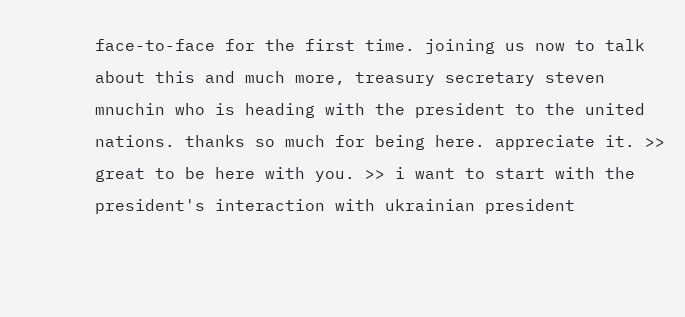face-to-face for the first time. joining us now to talk about this and much more, treasury secretary steven mnuchin who is heading with the president to the united nations. thanks so much for being here. appreciate it. >> great to be here with you. >> i want to start with the president's interaction with ukrainian president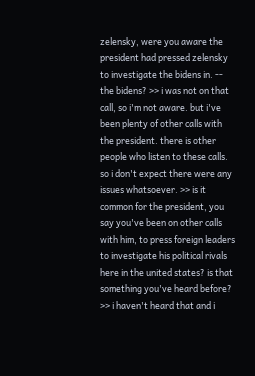zelensky, were you aware the president had pressed zelensky to investigate the bidens in. -- the bidens? >> i was not on that call, so i'm not aware. but i've been plenty of other calls with the president. there is other people who listen to these calls. so i don't expect there were any issues whatsoever. >> is it common for the president, you say you've been on other calls with him, to press foreign leaders to investigate his political rivals here in the united states? is that something you've heard before? >> i haven't heard that and i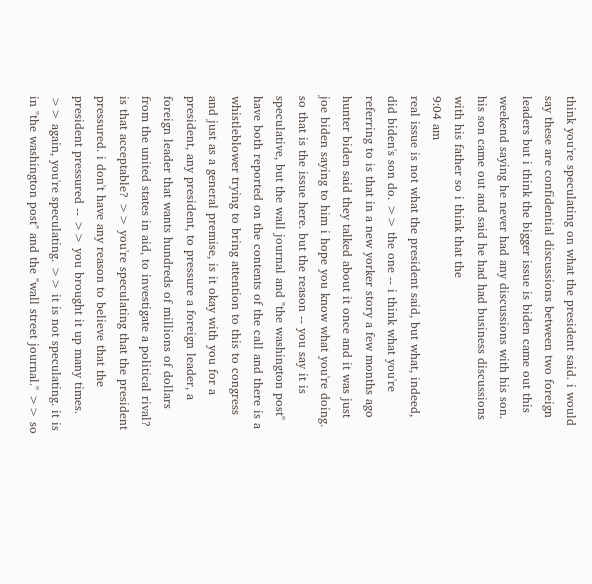think you're speculating on what the president said. i would say these are confidential discussions between two foreign leaders but i think the bigger issue is biden came out this weekend saying he never had any discussions with his son. his son came out and said he had had business discussions with his father so i think that the
9:04 am
real issue is not what the president said, but what, indeed, did biden's son do. >> the one -- i think what you're referring to is that in a new yorker story a few months ago hunter biden said they talked about it once and it was just joe biden saying to him i hope you know what you're doing. so that is the issue here. but the reason -- you say it is speculative, but the wall journal and "the washington post" have both reported on the contents of the call and there is a whistleblower trying to bring attention to this to congress and just as a general premise, is it okay with you for a president, any president, to pressure a foreign leader, a foreign leader that wants hundreds of millions of dollars from the united states in aid, to investigate a political rival? is that acceptable? >> you're speculating that the president pressured. i don't have any reason to believe that the president pressured -- >> you brought it up many times. >> again, you're speculating. >> it is not speculating. it is in "the washington post" and the "wall street journal." >> so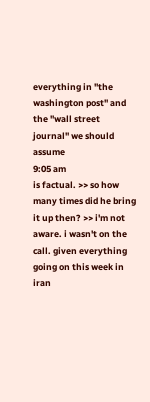everything in "the washington post" and the "wall street journal" we should assume
9:05 am
is factual. >> so how many times did he bring it up then? >> i'm not aware. i wasn't on the call. given everything going on this week in iran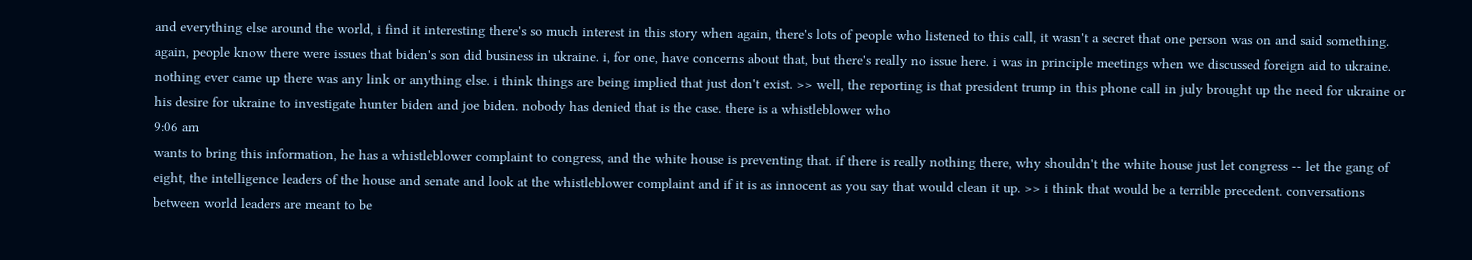and everything else around the world, i find it interesting there's so much interest in this story when again, there's lots of people who listened to this call, it wasn't a secret that one person was on and said something. again, people know there were issues that biden's son did business in ukraine. i, for one, have concerns about that, but there's really no issue here. i was in principle meetings when we discussed foreign aid to ukraine. nothing ever came up there was any link or anything else. i think things are being implied that just don't exist. >> well, the reporting is that president trump in this phone call in july brought up the need for ukraine or his desire for ukraine to investigate hunter biden and joe biden. nobody has denied that is the case. there is a whistleblower who
9:06 am
wants to bring this information, he has a whistleblower complaint to congress, and the white house is preventing that. if there is really nothing there, why shouldn't the white house just let congress -- let the gang of eight, the intelligence leaders of the house and senate and look at the whistleblower complaint and if it is as innocent as you say that would clean it up. >> i think that would be a terrible precedent. conversations between world leaders are meant to be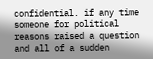confidential. if any time someone for political reasons raised a question and all of a sudden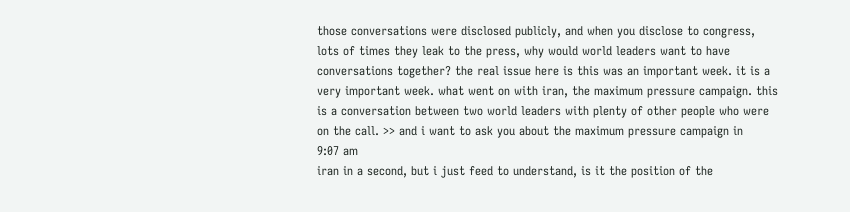those conversations were disclosed publicly, and when you disclose to congress, lots of times they leak to the press, why would world leaders want to have conversations together? the real issue here is this was an important week. it is a very important week. what went on with iran, the maximum pressure campaign. this is a conversation between two world leaders with plenty of other people who were on the call. >> and i want to ask you about the maximum pressure campaign in
9:07 am
iran in a second, but i just feed to understand, is it the position of the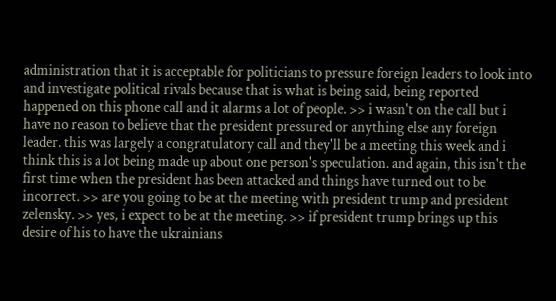administration that it is acceptable for politicians to pressure foreign leaders to look into and investigate political rivals because that is what is being said, being reported happened on this phone call and it alarms a lot of people. >> i wasn't on the call but i have no reason to believe that the president pressured or anything else any foreign leader. this was largely a congratulatory call and they'll be a meeting this week and i think this is a lot being made up about one person's speculation. and again, this isn't the first time when the president has been attacked and things have turned out to be incorrect. >> are you going to be at the meeting with president trump and president zelensky. >> yes, i expect to be at the meeting. >> if president trump brings up this desire of his to have the ukrainians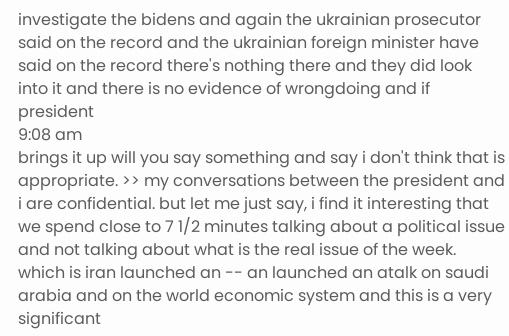investigate the bidens and again the ukrainian prosecutor said on the record and the ukrainian foreign minister have said on the record there's nothing there and they did look into it and there is no evidence of wrongdoing and if president
9:08 am
brings it up will you say something and say i don't think that is appropriate. >> my conversations between the president and i are confidential. but let me just say, i find it interesting that we spend close to 7 1/2 minutes talking about a political issue and not talking about what is the real issue of the week. which is iran launched an -- an launched an atalk on saudi arabia and on the world economic system and this is a very significant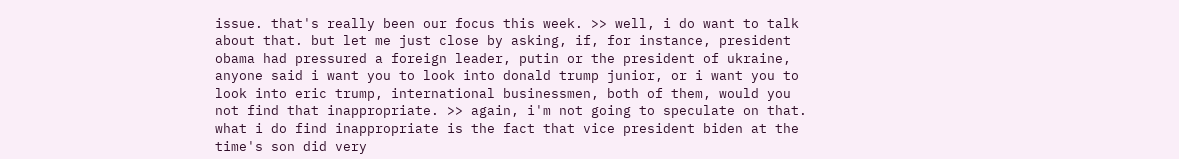issue. that's really been our focus this week. >> well, i do want to talk about that. but let me just close by asking, if, for instance, president obama had pressured a foreign leader, putin or the president of ukraine, anyone said i want you to look into donald trump junior, or i want you to look into eric trump, international businessmen, both of them, would you not find that inappropriate. >> again, i'm not going to speculate on that. what i do find inappropriate is the fact that vice president biden at the time's son did very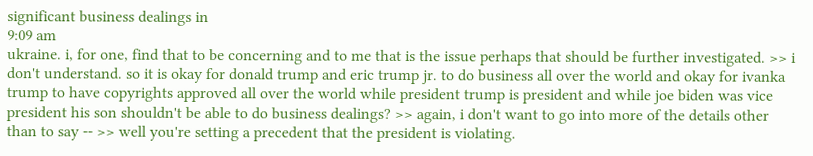significant business dealings in
9:09 am
ukraine. i, for one, find that to be concerning and to me that is the issue perhaps that should be further investigated. >> i don't understand. so it is okay for donald trump and eric trump jr. to do business all over the world and okay for ivanka trump to have copyrights approved all over the world while president trump is president and while joe biden was vice president his son shouldn't be able to do business dealings? >> again, i don't want to go into more of the details other than to say -- >> well you're setting a precedent that the president is violating.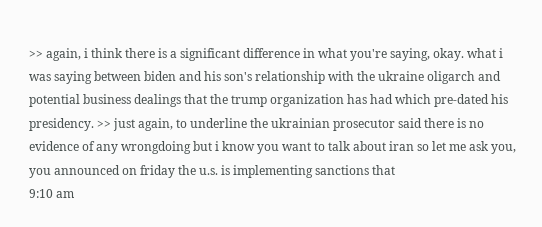>> again, i think there is a significant difference in what you're saying, okay. what i was saying between biden and his son's relationship with the ukraine oligarch and potential business dealings that the trump organization has had which pre-dated his presidency. >> just again, to underline the ukrainian prosecutor said there is no evidence of any wrongdoing but i know you want to talk about iran so let me ask you, you announced on friday the u.s. is implementing sanctions that
9:10 am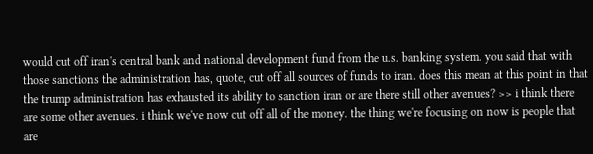would cut off iran's central bank and national development fund from the u.s. banking system. you said that with those sanctions the administration has, quote, cut off all sources of funds to iran. does this mean at this point in that the trump administration has exhausted its ability to sanction iran or are there still other avenues? >> i think there are some other avenues. i think we've now cut off all of the money. the thing we're focusing on now is people that are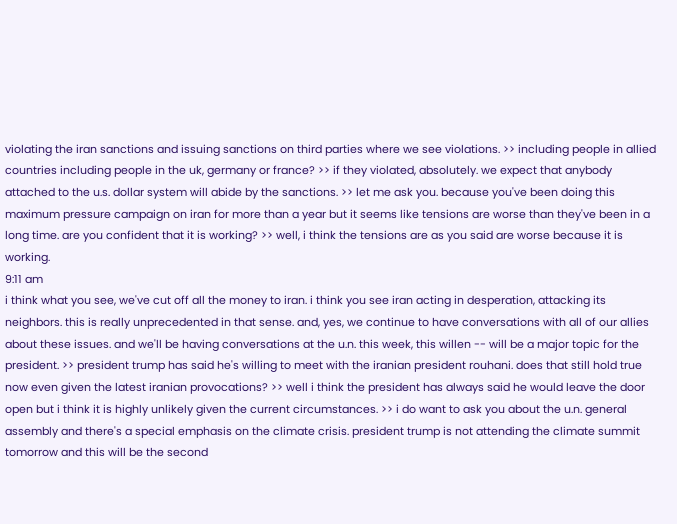violating the iran sanctions and issuing sanctions on third parties where we see violations. >> including people in allied countries including people in the uk, germany or france? >> if they violated, absolutely. we expect that anybody attached to the u.s. dollar system will abide by the sanctions. >> let me ask you. because you've been doing this maximum pressure campaign on iran for more than a year but it seems like tensions are worse than they've been in a long time. are you confident that it is working? >> well, i think the tensions are as you said are worse because it is working.
9:11 am
i think what you see, we've cut off all the money to iran. i think you see iran acting in desperation, attacking its neighbors. this is really unprecedented in that sense. and, yes, we continue to have conversations with all of our allies about these issues. and we'll be having conversations at the u.n. this week, this willen -- will be a major topic for the president. >> president trump has said he's willing to meet with the iranian president rouhani. does that still hold true now even given the latest iranian provocations? >> well i think the president has always said he would leave the door open but i think it is highly unlikely given the current circumstances. >> i do want to ask you about the u.n. general assembly and there's a special emphasis on the climate crisis. president trump is not attending the climate summit tomorrow and this will be the second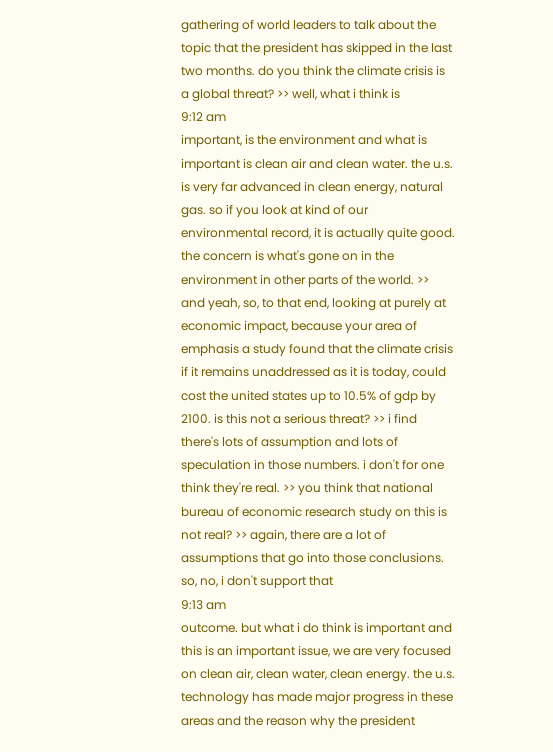gathering of world leaders to talk about the topic that the president has skipped in the last two months. do you think the climate crisis is a global threat? >> well, what i think is
9:12 am
important, is the environment and what is important is clean air and clean water. the u.s. is very far advanced in clean energy, natural gas. so if you look at kind of our environmental record, it is actually quite good. the concern is what's gone on in the environment in other parts of the world. >> and yeah, so, to that end, looking at purely at economic impact, because your area of emphasis a study found that the climate crisis if it remains unaddressed as it is today, could cost the united states up to 10.5% of gdp by 2100. is this not a serious threat? >> i find there's lots of assumption and lots of speculation in those numbers. i don't for one think they're real. >> you think that national bureau of economic research study on this is not real? >> again, there are a lot of assumptions that go into those conclusions. so, no, i don't support that
9:13 am
outcome. but what i do think is important and this is an important issue, we are very focused on clean air, clean water, clean energy. the u.s. technology has made major progress in these areas and the reason why the president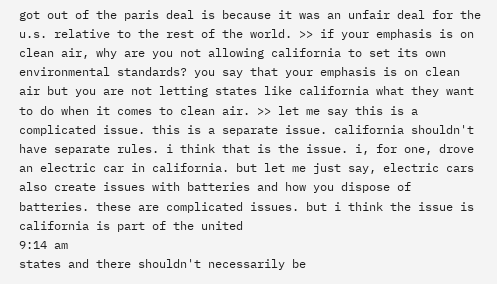got out of the paris deal is because it was an unfair deal for the u.s. relative to the rest of the world. >> if your emphasis is on clean air, why are you not allowing california to set its own environmental standards? you say that your emphasis is on clean air but you are not letting states like california what they want to do when it comes to clean air. >> let me say this is a complicated issue. this is a separate issue. california shouldn't have separate rules. i think that is the issue. i, for one, drove an electric car in california. but let me just say, electric cars also create issues with batteries and how you dispose of batteries. these are complicated issues. but i think the issue is california is part of the united
9:14 am
states and there shouldn't necessarily be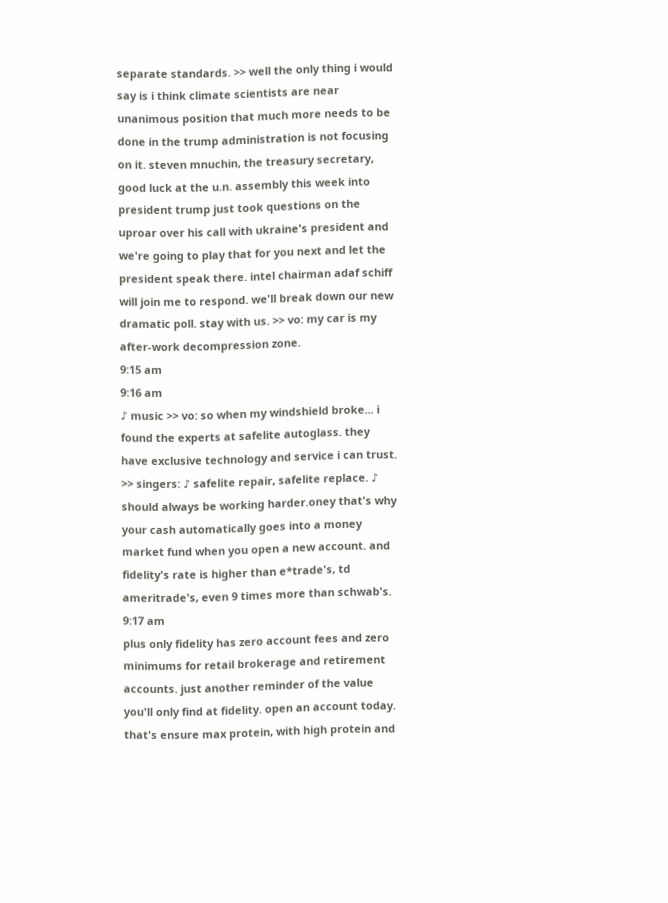separate standards. >> well the only thing i would say is i think climate scientists are near unanimous position that much more needs to be done in the trump administration is not focusing on it. steven mnuchin, the treasury secretary, good luck at the u.n. assembly this week into president trump just took questions on the uproar over his call with ukraine's president and we're going to play that for you next and let the president speak there. intel chairman adaf schiff will join me to respond. we'll break down our new dramatic poll. stay with us. >> vo: my car is my after-work decompression zone.
9:15 am
9:16 am
♪ music >> vo: so when my windshield broke... i found the experts at safelite autoglass. they have exclusive technology and service i can trust. >> singers: ♪ safelite repair, safelite replace. ♪ should always be working harder.oney that's why your cash automatically goes into a money market fund when you open a new account. and fidelity's rate is higher than e*trade's, td ameritrade's, even 9 times more than schwab's.
9:17 am
plus only fidelity has zero account fees and zero minimums for retail brokerage and retirement accounts. just another reminder of the value you'll only find at fidelity. open an account today. that's ensure max protein, with high protein and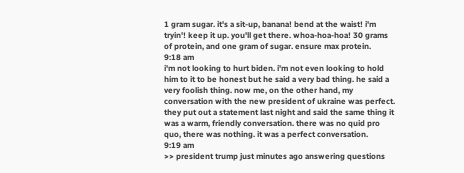1 gram sugar. it's a sit-up, banana! bend at the waist! i'm tryin'! keep it up. you'll get there. whoa-hoa-hoa! 30 grams of protein, and one gram of sugar. ensure max protein.
9:18 am
i'm not looking to hurt biden. i'm not even looking to hold him to it to be honest but he said a very bad thing. he said a very foolish thing. now me, on the other hand, my conversation with the new president of ukraine was perfect. they put out a statement last night and said the same thing it was a warm, friendly conversation. there was no quid pro quo, there was nothing. it was a perfect conversation.
9:19 am
>> president trump just minutes ago answering questions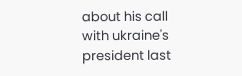about his call with ukraine's president last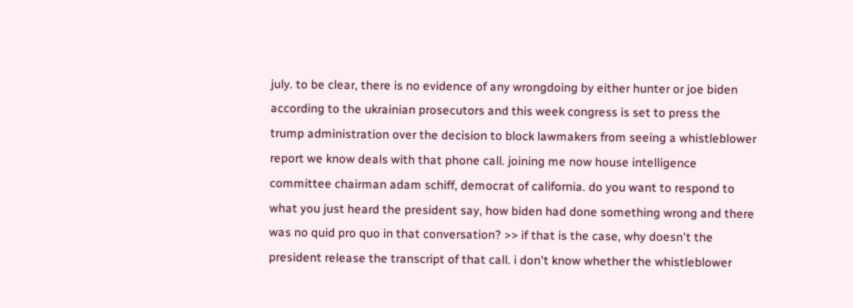july. to be clear, there is no evidence of any wrongdoing by either hunter or joe biden according to the ukrainian prosecutors and this week congress is set to press the trump administration over the decision to block lawmakers from seeing a whistleblower report we know deals with that phone call. joining me now house intelligence committee chairman adam schiff, democrat of california. do you want to respond to what you just heard the president say, how biden had done something wrong and there was no quid pro quo in that conversation? >> if that is the case, why doesn't the president release the transcript of that call. i don't know whether the whistleblower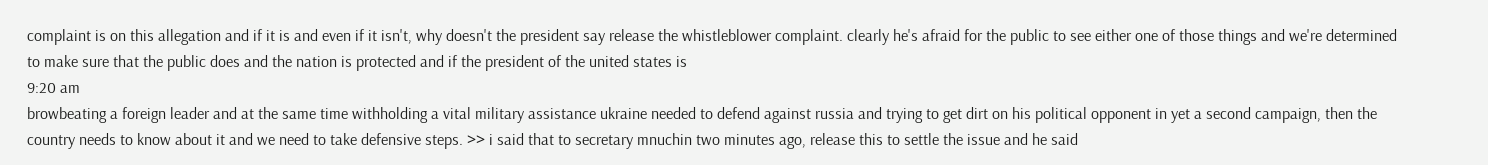complaint is on this allegation and if it is and even if it isn't, why doesn't the president say release the whistleblower complaint. clearly he's afraid for the public to see either one of those things and we're determined to make sure that the public does and the nation is protected and if the president of the united states is
9:20 am
browbeating a foreign leader and at the same time withholding a vital military assistance ukraine needed to defend against russia and trying to get dirt on his political opponent in yet a second campaign, then the country needs to know about it and we need to take defensive steps. >> i said that to secretary mnuchin two minutes ago, release this to settle the issue and he said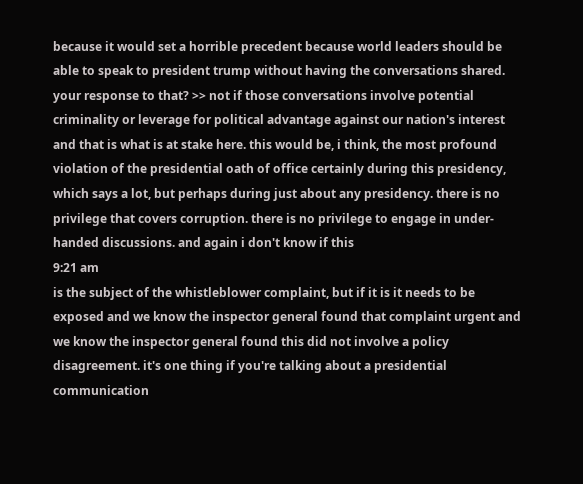because it would set a horrible precedent because world leaders should be able to speak to president trump without having the conversations shared. your response to that? >> not if those conversations involve potential criminality or leverage for political advantage against our nation's interest and that is what is at stake here. this would be, i think, the most profound violation of the presidential oath of office certainly during this presidency, which says a lot, but perhaps during just about any presidency. there is no privilege that covers corruption. there is no privilege to engage in under-handed discussions. and again i don't know if this
9:21 am
is the subject of the whistleblower complaint, but if it is it needs to be exposed and we know the inspector general found that complaint urgent and we know the inspector general found this did not involve a policy disagreement. it's one thing if you're talking about a presidential communication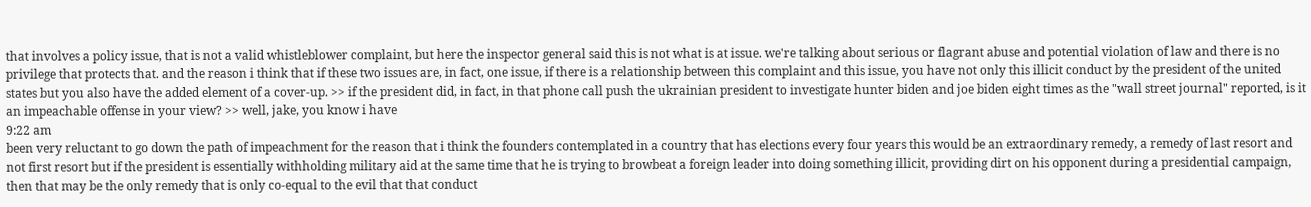that involves a policy issue, that is not a valid whistleblower complaint, but here the inspector general said this is not what is at issue. we're talking about serious or flagrant abuse and potential violation of law and there is no privilege that protects that. and the reason i think that if these two issues are, in fact, one issue, if there is a relationship between this complaint and this issue, you have not only this illicit conduct by the president of the united states but you also have the added element of a cover-up. >> if the president did, in fact, in that phone call push the ukrainian president to investigate hunter biden and joe biden eight times as the "wall street journal" reported, is it an impeachable offense in your view? >> well, jake, you know i have
9:22 am
been very reluctant to go down the path of impeachment for the reason that i think the founders contemplated in a country that has elections every four years this would be an extraordinary remedy, a remedy of last resort and not first resort but if the president is essentially withholding military aid at the same time that he is trying to browbeat a foreign leader into doing something illicit, providing dirt on his opponent during a presidential campaign, then that may be the only remedy that is only co-equal to the evil that that conduct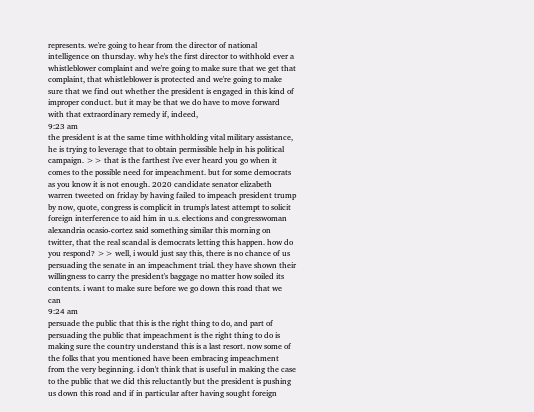represents. we're going to hear from the director of national intelligence on thursday. why he's the first director to withhold ever a whistleblower complaint and we're going to make sure that we get that complaint, that whistleblower is protected and we're going to make sure that we find out whether the president is engaged in this kind of improper conduct. but it may be that we do have to move forward with that extraordinary remedy if, indeed,
9:23 am
the president is at the same time withholding vital military assistance, he is trying to leverage that to obtain permissible help in his political campaign. >> that is the farthest i've ever heard you go when it comes to the possible need for impeachment. but for some democrats as you know it is not enough. 2020 candidate senator elizabeth warren tweeted on friday by having failed to impeach president trump by now, quote, congress is complicit in trump's latest attempt to solicit foreign interference to aid him in u.s. elections and congresswoman alexandria ocasio-cortez said something similar this morning on twitter, that the real scandal is democrats letting this happen. how do you respond? >> well, i would just say this, there is no chance of us persuading the senate in an impeachment trial. they have shown their willingness to carry the president's baggage no matter how soiled its contents. i want to make sure before we go down this road that we can
9:24 am
persuade the public that this is the right thing to do, and part of persuading the public that impeachment is the right thing to do is making sure the country understand this is a last resort. now some of the folks that you mentioned have been embracing impeachment from the very beginning. i don't think that is useful in making the case to the public that we did this reluctantly but the president is pushing us down this road and if in particular after having sought foreign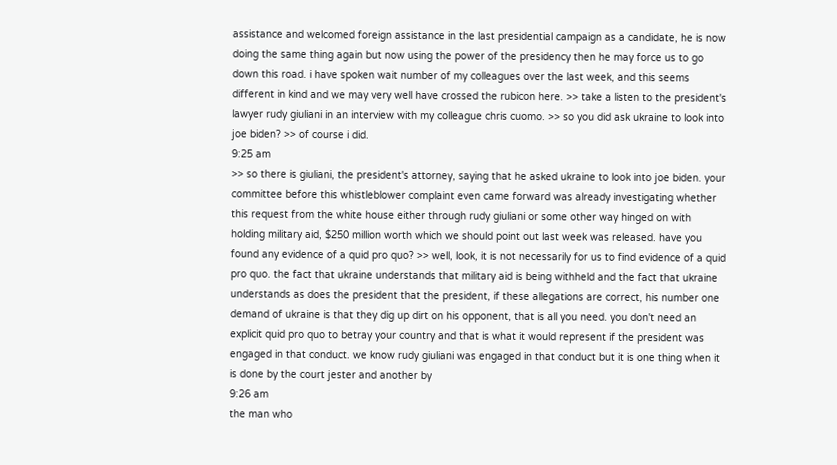assistance and welcomed foreign assistance in the last presidential campaign as a candidate, he is now doing the same thing again but now using the power of the presidency then he may force us to go down this road. i have spoken wait number of my colleagues over the last week, and this seems different in kind and we may very well have crossed the rubicon here. >> take a listen to the president's lawyer rudy giuliani in an interview with my colleague chris cuomo. >> so you did ask ukraine to look into joe biden? >> of course i did.
9:25 am
>> so there is giuliani, the president's attorney, saying that he asked ukraine to look into joe biden. your committee before this whistleblower complaint even came forward was already investigating whether this request from the white house either through rudy giuliani or some other way hinged on with holding military aid, $250 million worth which we should point out last week was released. have you found any evidence of a quid pro quo? >> well, look, it is not necessarily for us to find evidence of a quid pro quo. the fact that ukraine understands that military aid is being withheld and the fact that ukraine understands as does the president that the president, if these allegations are correct, his number one demand of ukraine is that they dig up dirt on his opponent, that is all you need. you don't need an explicit quid pro quo to betray your country and that is what it would represent if the president was engaged in that conduct. we know rudy giuliani was engaged in that conduct but it is one thing when it is done by the court jester and another by
9:26 am
the man who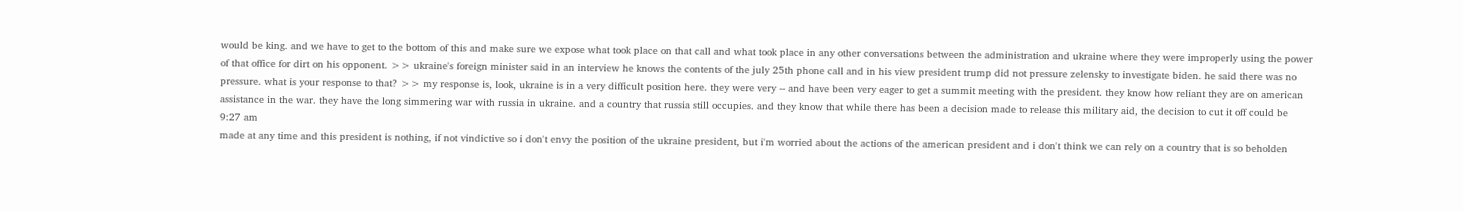would be king. and we have to get to the bottom of this and make sure we expose what took place on that call and what took place in any other conversations between the administration and ukraine where they were improperly using the power of that office for dirt on his opponent. >> ukraine's foreign minister said in an interview he knows the contents of the july 25th phone call and in his view president trump did not pressure zelensky to investigate biden. he said there was no pressure. what is your response to that? >> my response is, look, ukraine is in a very difficult position here. they were very -- and have been very eager to get a summit meeting with the president. they know how reliant they are on american assistance in the war. they have the long simmering war with russia in ukraine. and a country that russia still occupies. and they know that while there has been a decision made to release this military aid, the decision to cut it off could be
9:27 am
made at any time and this president is nothing, if not vindictive so i don't envy the position of the ukraine president, but i'm worried about the actions of the american president and i don't think we can rely on a country that is so beholden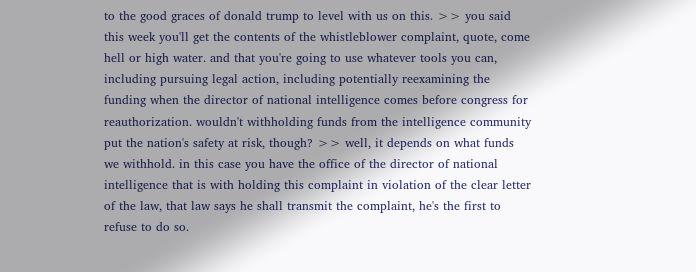to the good graces of donald trump to level with us on this. >> you said this week you'll get the contents of the whistleblower complaint, quote, come hell or high water. and that you're going to use whatever tools you can, including pursuing legal action, including potentially reexamining the funding when the director of national intelligence comes before congress for reauthorization. wouldn't withholding funds from the intelligence community put the nation's safety at risk, though? >> well, it depends on what funds we withhold. in this case you have the office of the director of national intelligence that is with holding this complaint in violation of the clear letter of the law, that law says he shall transmit the complaint, he's the first to refuse to do so.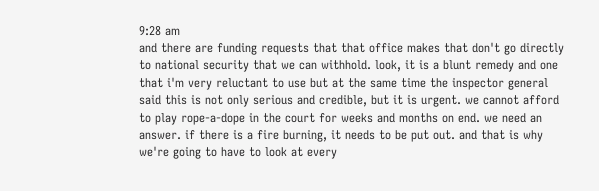9:28 am
and there are funding requests that that office makes that don't go directly to national security that we can withhold. look, it is a blunt remedy and one that i'm very reluctant to use but at the same time the inspector general said this is not only serious and credible, but it is urgent. we cannot afford to play rope-a-dope in the court for weeks and months on end. we need an answer. if there is a fire burning, it needs to be put out. and that is why we're going to have to look at every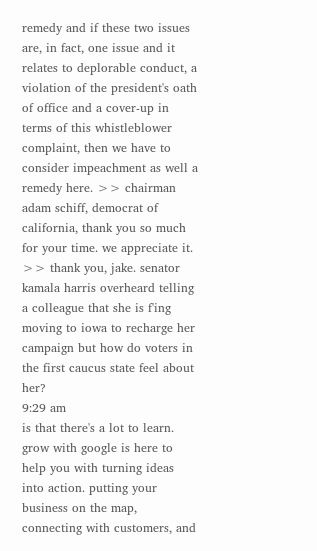remedy and if these two issues are, in fact, one issue and it relates to deplorable conduct, a violation of the president's oath of office and a cover-up in terms of this whistleblower complaint, then we have to consider impeachment as well a remedy here. >> chairman adam schiff, democrat of california, thank you so much for your time. we appreciate it. >> thank you, jake. senator kamala harris overheard telling a colleague that she is f'ing moving to iowa to recharge her campaign but how do voters in the first caucus state feel about her?
9:29 am
is that there's a lot to learn. grow with google is here to help you with turning ideas into action. putting your business on the map, connecting with customers, and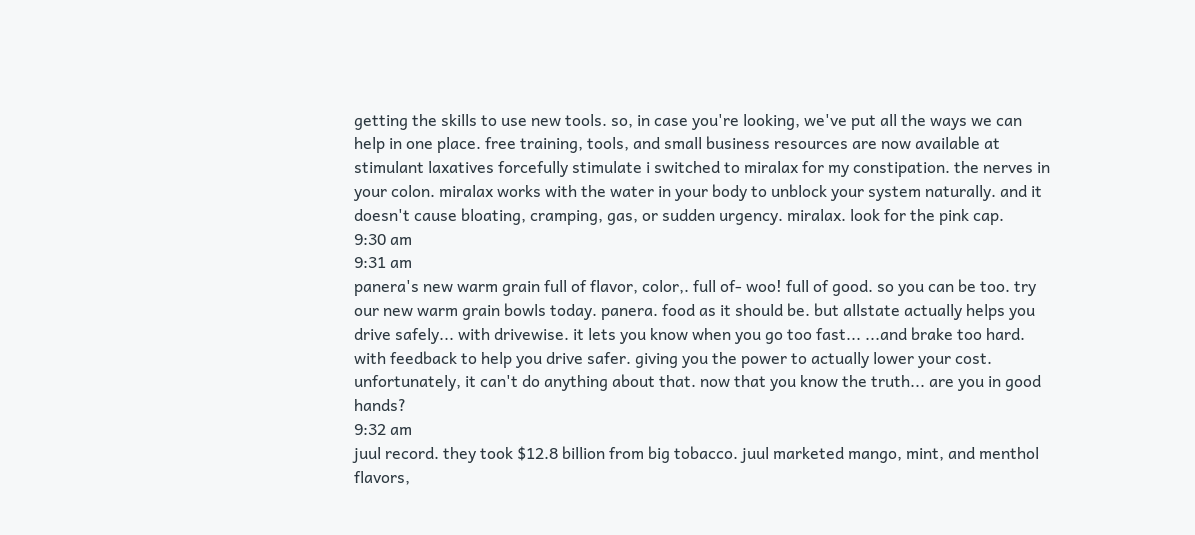getting the skills to use new tools. so, in case you're looking, we've put all the ways we can help in one place. free training, tools, and small business resources are now available at stimulant laxatives forcefully stimulate i switched to miralax for my constipation. the nerves in your colon. miralax works with the water in your body to unblock your system naturally. and it doesn't cause bloating, cramping, gas, or sudden urgency. miralax. look for the pink cap.
9:30 am
9:31 am
panera's new warm grain full of flavor, color,. full of- woo! full of good. so you can be too. try our new warm grain bowls today. panera. food as it should be. but allstate actually helps you drive safely... with drivewise. it lets you know when you go too fast... ...and brake too hard. with feedback to help you drive safer. giving you the power to actually lower your cost. unfortunately, it can't do anything about that. now that you know the truth... are you in good hands?
9:32 am
juul record. they took $12.8 billion from big tobacco. juul marketed mango, mint, and menthol flavors,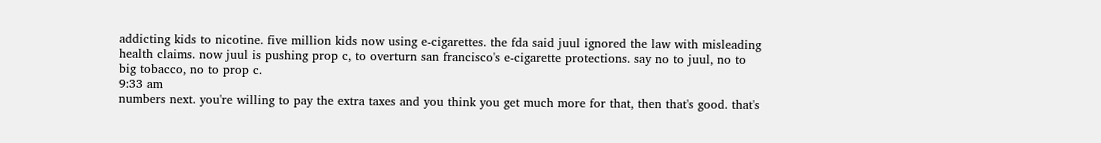addicting kids to nicotine. five million kids now using e-cigarettes. the fda said juul ignored the law with misleading health claims. now juul is pushing prop c, to overturn san francisco's e-cigarette protections. say no to juul, no to big tobacco, no to prop c.
9:33 am
numbers next. you're willing to pay the extra taxes and you think you get much more for that, then that's good. that's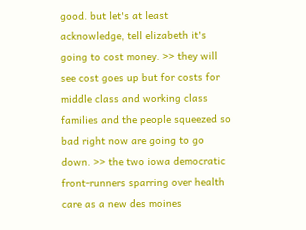good. but let's at least acknowledge, tell elizabeth it's going to cost money. >> they will see cost goes up but for costs for middle class and working class families and the people squeezed so bad right now are going to go down. >> the two iowa democratic front-runners sparring over health care as a new des moines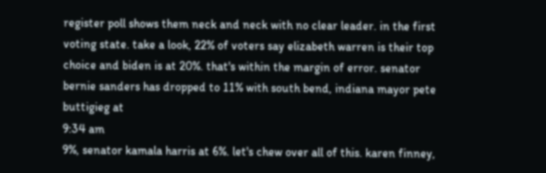register poll shows them neck and neck with no clear leader. in the first voting state. take a look, 22% of voters say elizabeth warren is their top choice and biden is at 20%. that's within the margin of error. senator bernie sanders has dropped to 11% with south bend, indiana mayor pete buttigieg at
9:34 am
9%, senator kamala harris at 6%. let's chew over all of this. karen finney,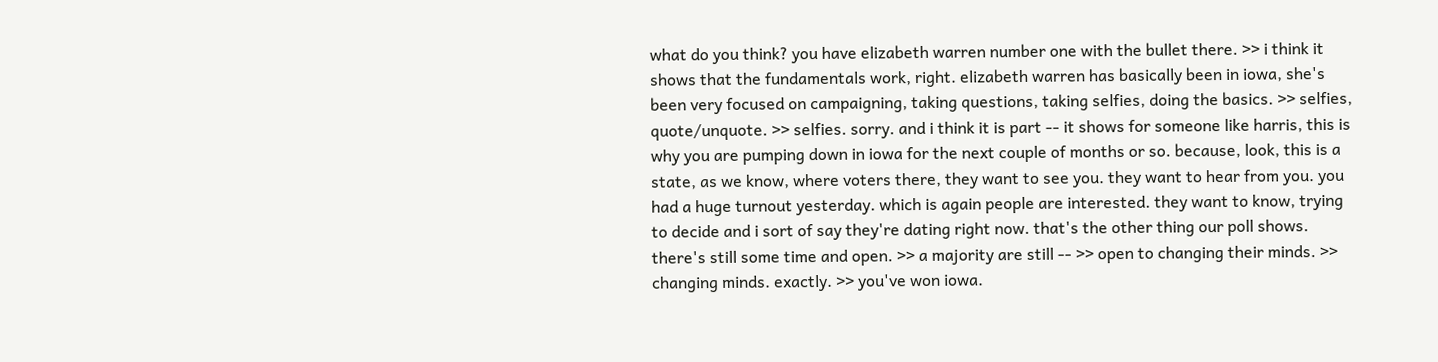what do you think? you have elizabeth warren number one with the bullet there. >> i think it shows that the fundamentals work, right. elizabeth warren has basically been in iowa, she's been very focused on campaigning, taking questions, taking selfies, doing the basics. >> selfies, quote/unquote. >> selfies. sorry. and i think it is part -- it shows for someone like harris, this is why you are pumping down in iowa for the next couple of months or so. because, look, this is a state, as we know, where voters there, they want to see you. they want to hear from you. you had a huge turnout yesterday. which is again people are interested. they want to know, trying to decide and i sort of say they're dating right now. that's the other thing our poll shows. there's still some time and open. >> a majority are still -- >> open to changing their minds. >> changing minds. exactly. >> you've won iowa.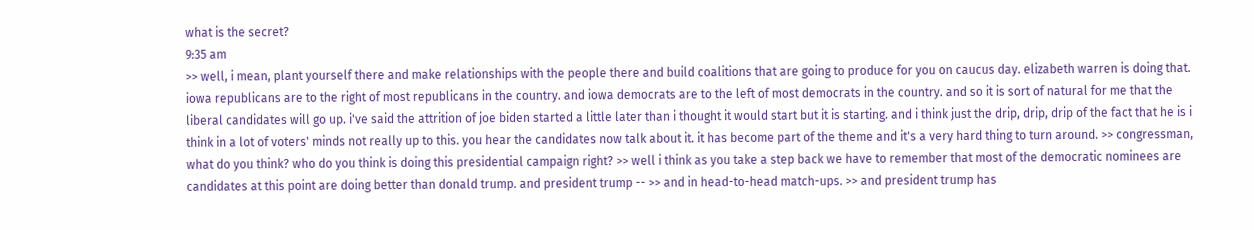what is the secret?
9:35 am
>> well, i mean, plant yourself there and make relationships with the people there and build coalitions that are going to produce for you on caucus day. elizabeth warren is doing that. iowa republicans are to the right of most republicans in the country. and iowa democrats are to the left of most democrats in the country. and so it is sort of natural for me that the liberal candidates will go up. i've said the attrition of joe biden started a little later than i thought it would start but it is starting. and i think just the drip, drip, drip of the fact that he is i think in a lot of voters' minds not really up to this. you hear the candidates now talk about it. it has become part of the theme and it's a very hard thing to turn around. >> congressman, what do you think? who do you think is doing this presidential campaign right? >> well i think as you take a step back we have to remember that most of the democratic nominees are candidates at this point are doing better than donald trump. and president trump -- >> and in head-to-head match-ups. >> and president trump has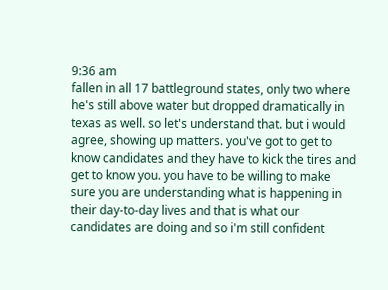9:36 am
fallen in all 17 battleground states, only two where he's still above water but dropped dramatically in texas as well. so let's understand that. but i would agree, showing up matters. you've got to get to know candidates and they have to kick the tires and get to know you. you have to be willing to make sure you are understanding what is happening in their day-to-day lives and that is what our candidates are doing and so i'm still confident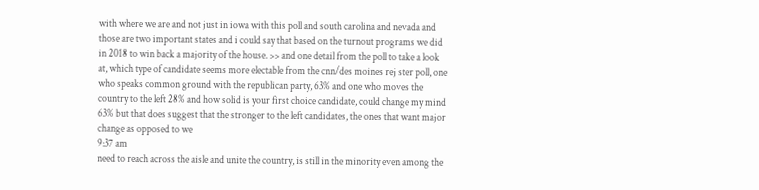with where we are and not just in iowa with this poll and south carolina and nevada and those are two important states and i could say that based on the turnout programs we did in 2018 to win back a majority of the house. >> and one detail from the poll to take a look at, which type of candidate seems more electable from the cnn/des moines rej ster poll, one who speaks common ground with the republican party, 63% and one who moves the country to the left 28% and how solid is your first choice candidate, could change my mind 63% but that does suggest that the stronger to the left candidates, the ones that want major change as opposed to we
9:37 am
need to reach across the aisle and unite the country, is still in the minority even among the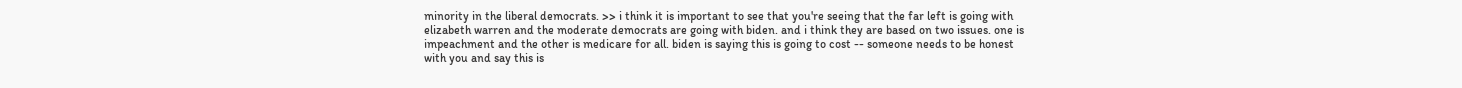minority in the liberal democrats. >> i think it is important to see that you're seeing that the far left is going with elizabeth warren and the moderate democrats are going with biden. and i think they are based on two issues. one is impeachment and the other is medicare for all. biden is saying this is going to cost -- someone needs to be honest with you and say this is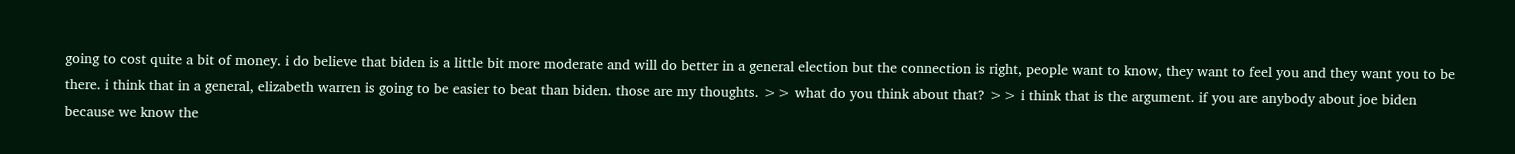going to cost quite a bit of money. i do believe that biden is a little bit more moderate and will do better in a general election but the connection is right, people want to know, they want to feel you and they want you to be there. i think that in a general, elizabeth warren is going to be easier to beat than biden. those are my thoughts. >> what do you think about that? >> i think that is the argument. if you are anybody about joe biden because we know the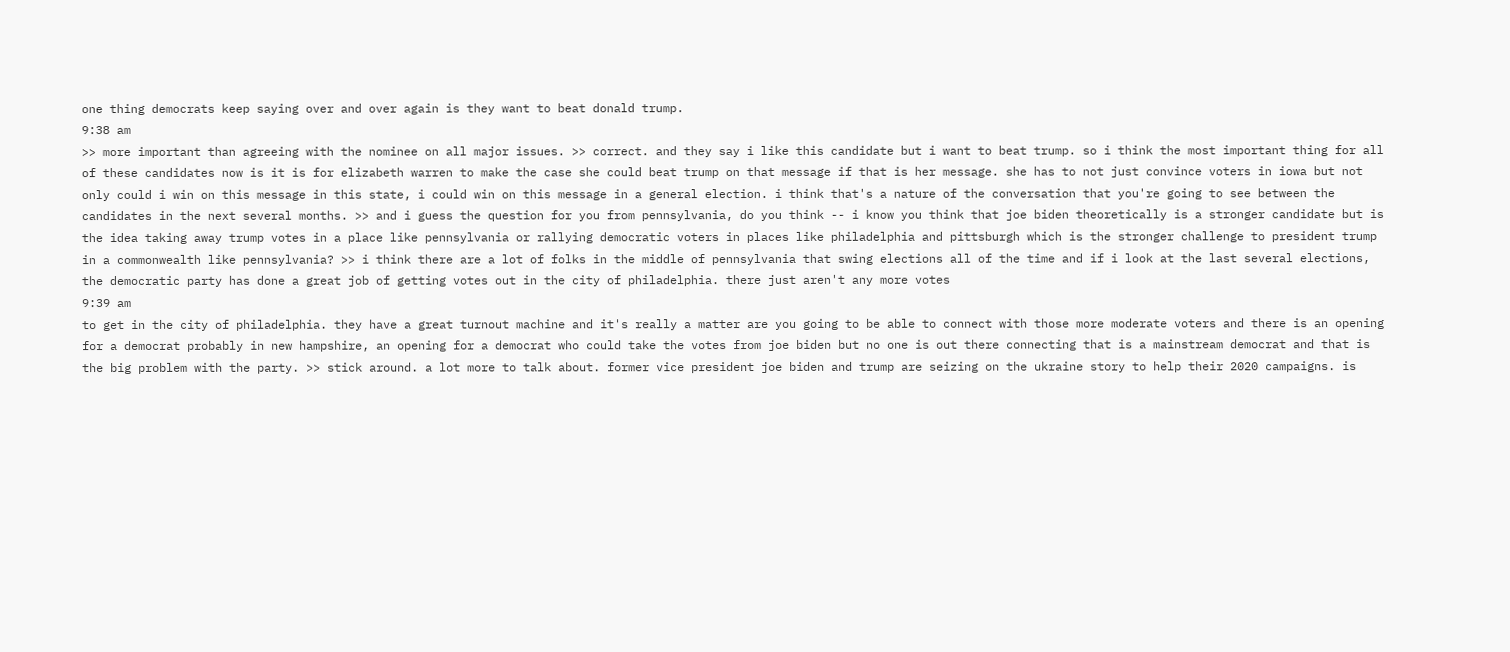one thing democrats keep saying over and over again is they want to beat donald trump.
9:38 am
>> more important than agreeing with the nominee on all major issues. >> correct. and they say i like this candidate but i want to beat trump. so i think the most important thing for all of these candidates now is it is for elizabeth warren to make the case she could beat trump on that message if that is her message. she has to not just convince voters in iowa but not only could i win on this message in this state, i could win on this message in a general election. i think that's a nature of the conversation that you're going to see between the candidates in the next several months. >> and i guess the question for you from pennsylvania, do you think -- i know you think that joe biden theoretically is a stronger candidate but is the idea taking away trump votes in a place like pennsylvania or rallying democratic voters in places like philadelphia and pittsburgh which is the stronger challenge to president trump in a commonwealth like pennsylvania? >> i think there are a lot of folks in the middle of pennsylvania that swing elections all of the time and if i look at the last several elections, the democratic party has done a great job of getting votes out in the city of philadelphia. there just aren't any more votes
9:39 am
to get in the city of philadelphia. they have a great turnout machine and it's really a matter are you going to be able to connect with those more moderate voters and there is an opening for a democrat probably in new hampshire, an opening for a democrat who could take the votes from joe biden but no one is out there connecting that is a mainstream democrat and that is the big problem with the party. >> stick around. a lot more to talk about. former vice president joe biden and trump are seizing on the ukraine story to help their 2020 campaigns. is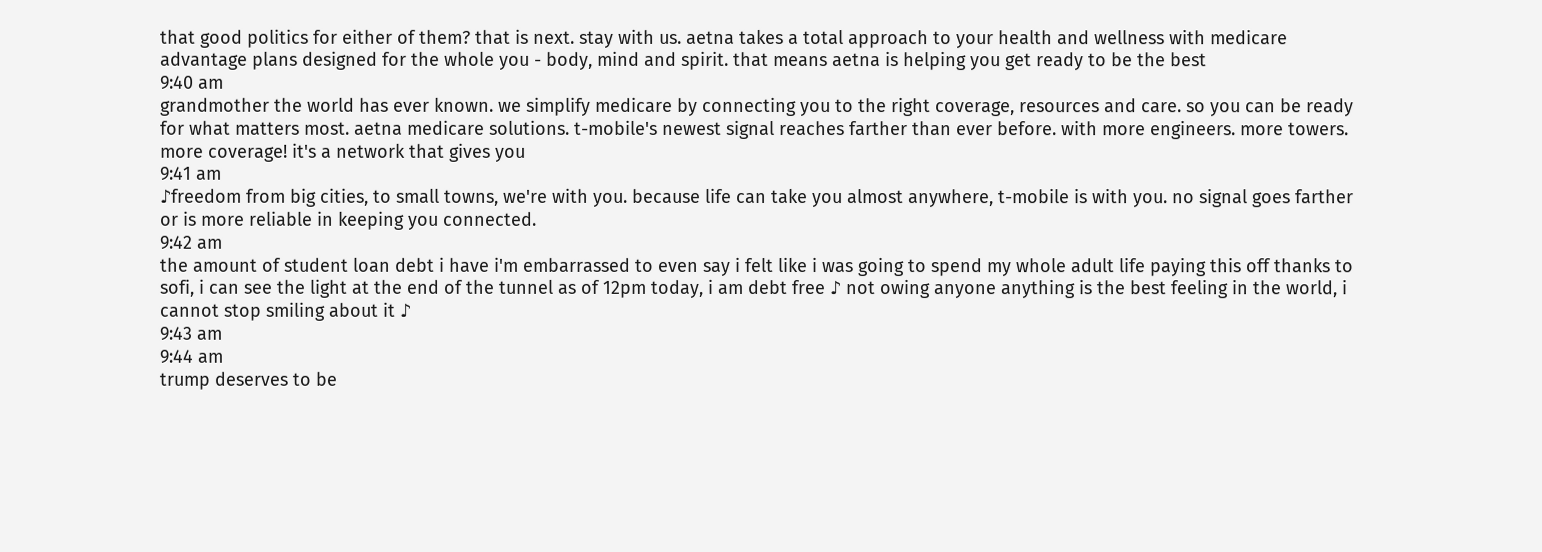that good politics for either of them? that is next. stay with us. aetna takes a total approach to your health and wellness with medicare advantage plans designed for the whole you - body, mind and spirit. that means aetna is helping you get ready to be the best
9:40 am
grandmother the world has ever known. we simplify medicare by connecting you to the right coverage, resources and care. so you can be ready for what matters most. aetna medicare solutions. t-mobile's newest signal reaches farther than ever before. with more engineers. more towers. more coverage! it's a network that gives you
9:41 am
♪freedom from big cities, to small towns, we're with you. because life can take you almost anywhere, t-mobile is with you. no signal goes farther or is more reliable in keeping you connected.
9:42 am
the amount of student loan debt i have i'm embarrassed to even say i felt like i was going to spend my whole adult life paying this off thanks to sofi, i can see the light at the end of the tunnel as of 12pm today, i am debt free ♪ not owing anyone anything is the best feeling in the world, i cannot stop smiling about it ♪
9:43 am
9:44 am
trump deserves to be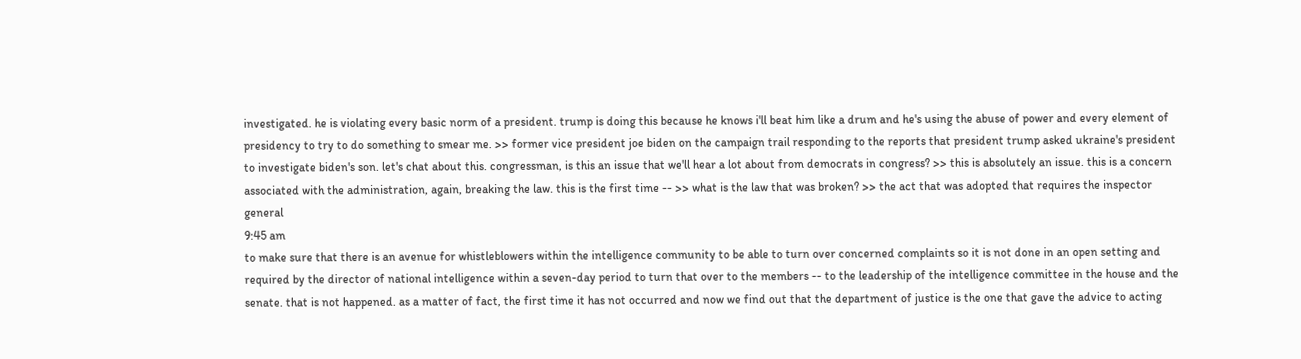investigated. he is violating every basic norm of a president. trump is doing this because he knows i'll beat him like a drum and he's using the abuse of power and every element of presidency to try to do something to smear me. >> former vice president joe biden on the campaign trail responding to the reports that president trump asked ukraine's president to investigate biden's son. let's chat about this. congressman, is this an issue that we'll hear a lot about from democrats in congress? >> this is absolutely an issue. this is a concern associated with the administration, again, breaking the law. this is the first time -- >> what is the law that was broken? >> the act that was adopted that requires the inspector general
9:45 am
to make sure that there is an avenue for whistleblowers within the intelligence community to be able to turn over concerned complaints so it is not done in an open setting and required by the director of national intelligence within a seven-day period to turn that over to the members -- to the leadership of the intelligence committee in the house and the senate. that is not happened. as a matter of fact, the first time it has not occurred and now we find out that the department of justice is the one that gave the advice to acting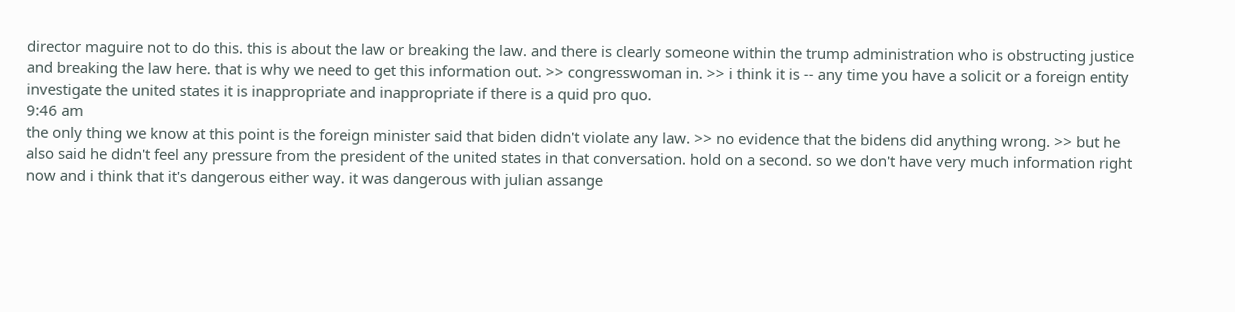director maguire not to do this. this is about the law or breaking the law. and there is clearly someone within the trump administration who is obstructing justice and breaking the law here. that is why we need to get this information out. >> congresswoman in. >> i think it is -- any time you have a solicit or a foreign entity investigate the united states it is inappropriate and inappropriate if there is a quid pro quo.
9:46 am
the only thing we know at this point is the foreign minister said that biden didn't violate any law. >> no evidence that the bidens did anything wrong. >> but he also said he didn't feel any pressure from the president of the united states in that conversation. hold on a second. so we don't have very much information right now and i think that it's dangerous either way. it was dangerous with julian assange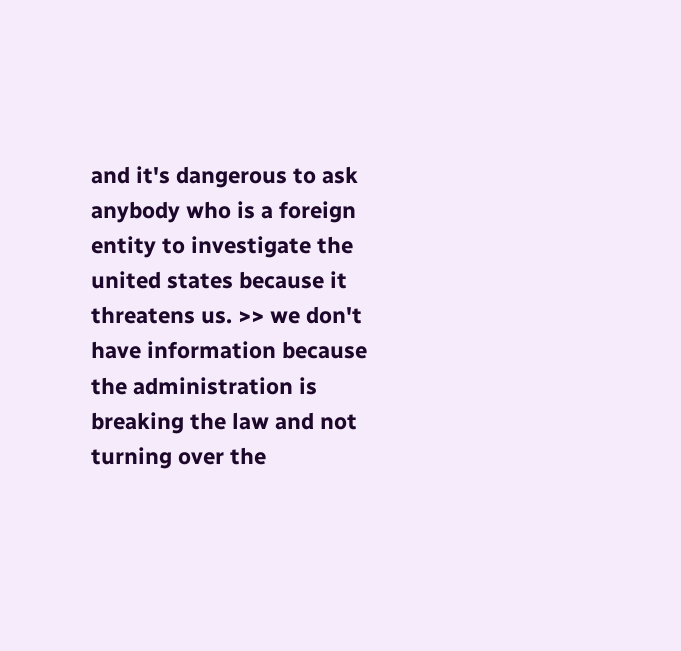and it's dangerous to ask anybody who is a foreign entity to investigate the united states because it threatens us. >> we don't have information because the administration is breaking the law and not turning over the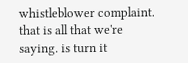whistleblower complaint. that is all that we're saying. is turn it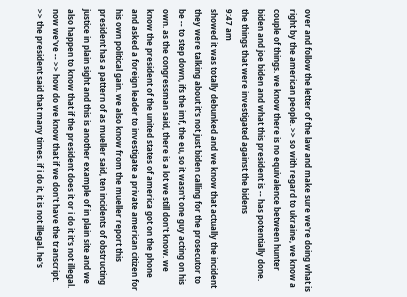over and follow the letter of the law and make sure we're doing what is right by the american people. >> so with regard to ukraine, we know a couple of things. we know there is no equivalence between hunter biden and joe biden and what this president is -- has potentially done. the things that were investigated against the bidens
9:47 am
showed it was totally debunked and we know that actually the incident they were talking about it's not just biden calling for the prosecutor to be -- to step down, ifs the imf, the eu, so it wasn't one guy acting on his own. as the congressman said, there is a lot we still don't know. we know the president of the united states of america got on the phone and asked a foreign leader to investigate a private american citizen for his own political gain. we also know from the mueller report this president has a pattern of as mueller said, ten incidents of obstructing justice in plain sight and this is another example of in plain site and we also happen to know that if the president does it or i do it it's not illegal. now we've -- >> how do we know that if we don't have the transcript. >> the president said that many times. if i do it, it is not illegal. he's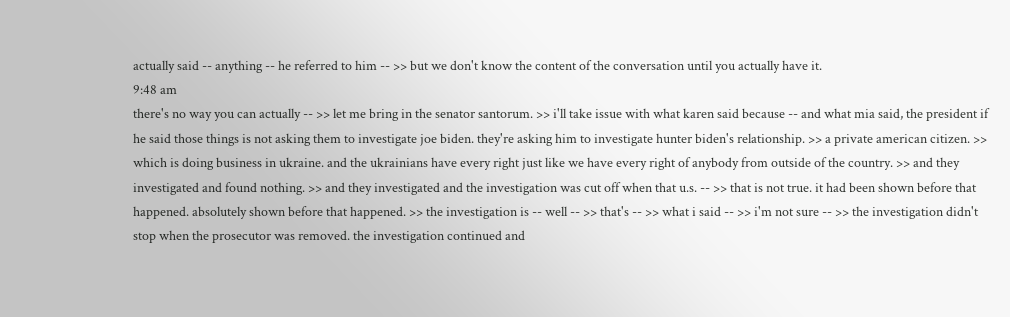actually said -- anything -- he referred to him -- >> but we don't know the content of the conversation until you actually have it.
9:48 am
there's no way you can actually -- >> let me bring in the senator santorum. >> i'll take issue with what karen said because -- and what mia said, the president if he said those things is not asking them to investigate joe biden. they're asking him to investigate hunter biden's relationship. >> a private american citizen. >> which is doing business in ukraine. and the ukrainians have every right just like we have every right of anybody from outside of the country. >> and they investigated and found nothing. >> and they investigated and the investigation was cut off when that u.s. -- >> that is not true. it had been shown before that happened. absolutely shown before that happened. >> the investigation is -- well -- >> that's -- >> what i said -- >> i'm not sure -- >> the investigation didn't stop when the prosecutor was removed. the investigation continued and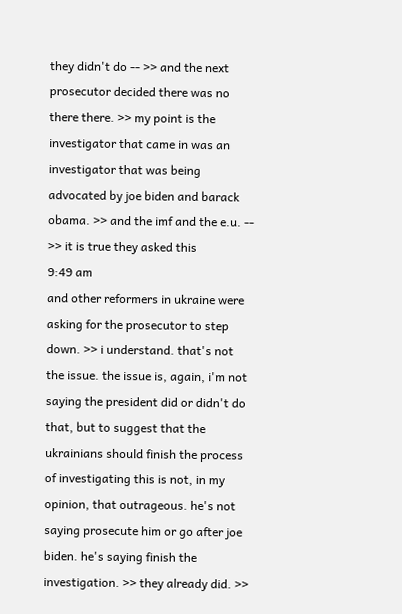they didn't do -- >> and the next prosecutor decided there was no there there. >> my point is the investigator that came in was an investigator that was being advocated by joe biden and barack obama. >> and the imf and the e.u. -- >> it is true they asked this
9:49 am
and other reformers in ukraine were asking for the prosecutor to step down. >> i understand. that's not the issue. the issue is, again, i'm not saying the president did or didn't do that, but to suggest that the ukrainians should finish the process of investigating this is not, in my opinion, that outrageous. he's not saying prosecute him or go after joe biden. he's saying finish the investigation. >> they already did. >>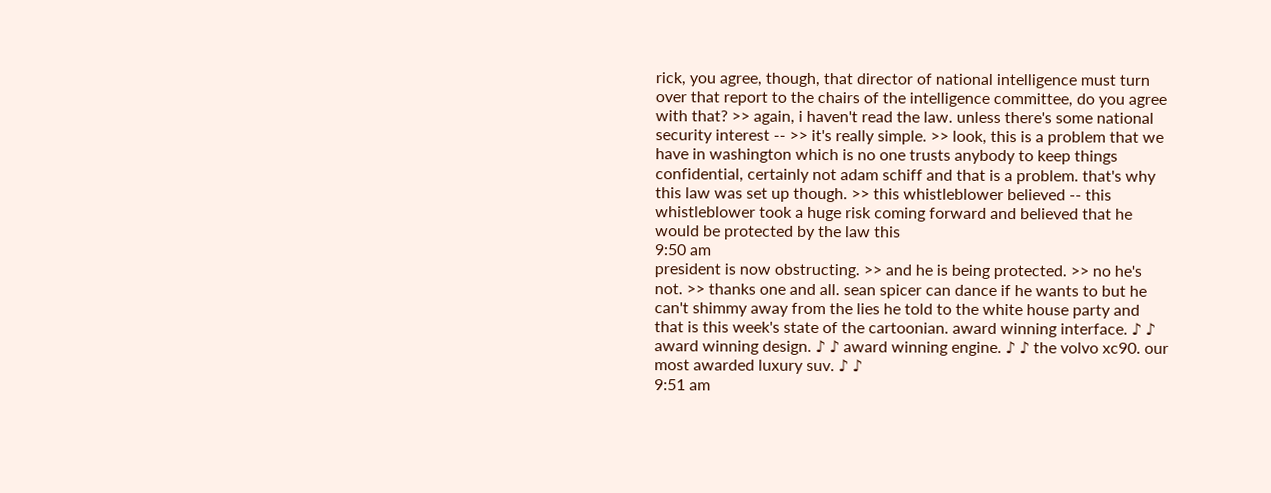rick, you agree, though, that director of national intelligence must turn over that report to the chairs of the intelligence committee, do you agree with that? >> again, i haven't read the law. unless there's some national security interest -- >> it's really simple. >> look, this is a problem that we have in washington which is no one trusts anybody to keep things confidential, certainly not adam schiff and that is a problem. that's why this law was set up though. >> this whistleblower believed -- this whistleblower took a huge risk coming forward and believed that he would be protected by the law this
9:50 am
president is now obstructing. >> and he is being protected. >> no he's not. >> thanks one and all. sean spicer can dance if he wants to but he can't shimmy away from the lies he told to the white house party and that is this week's state of the cartoonian. award winning interface. ♪ ♪ award winning design. ♪ ♪ award winning engine. ♪ ♪ the volvo xc90. our most awarded luxury suv. ♪ ♪
9:51 am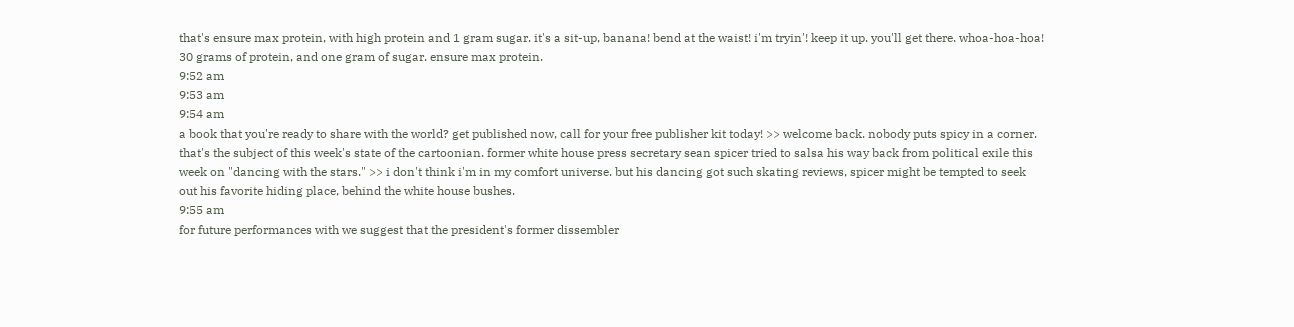that's ensure max protein, with high protein and 1 gram sugar. it's a sit-up, banana! bend at the waist! i'm tryin'! keep it up. you'll get there. whoa-hoa-hoa! 30 grams of protein, and one gram of sugar. ensure max protein.
9:52 am
9:53 am
9:54 am
a book that you're ready to share with the world? get published now, call for your free publisher kit today! >> welcome back. nobody puts spicy in a corner. that's the subject of this week's state of the cartoonian. former white house press secretary sean spicer tried to salsa his way back from political exile this week on "dancing with the stars." >> i don't think i'm in my comfort universe. but his dancing got such skating reviews, spicer might be tempted to seek out his favorite hiding place, behind the white house bushes.
9:55 am
for future performances with we suggest that the president's former dissembler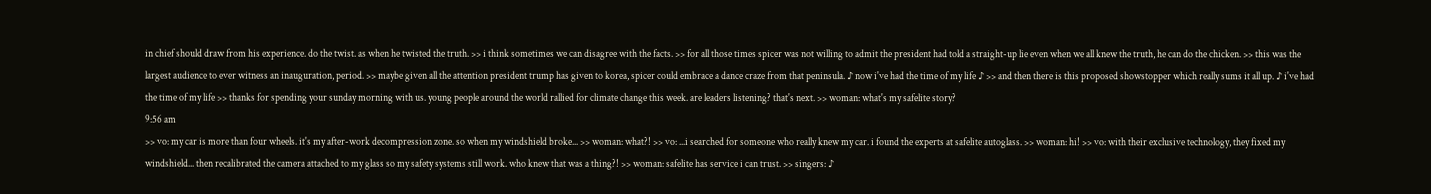in chief should draw from his experience. do the twist. as when he twisted the truth. >> i think sometimes we can disagree with the facts. >> for all those times spicer was not willing to admit the president had told a straight-up lie even when we all knew the truth, he can do the chicken. >> this was the largest audience to ever witness an inauguration, period. >> maybe given all the attention president trump has given to korea, spicer could embrace a dance craze from that peninsula. ♪ now i've had the time of my life ♪ >> and then there is this proposed showstopper which really sums it all up. ♪ i've had the time of my life >> thanks for spending your sunday morning with us. young people around the world rallied for climate change this week. are leaders listening? that's next. >> woman: what's my safelite story?
9:56 am
>> vo: my car is more than four wheels. it's my after-work decompression zone. so when my windshield broke... >> woman: what?! >> vo: ...i searched for someone who really knew my car. i found the experts at safelite autoglass. >> woman: hi! >> vo: with their exclusive technology, they fixed my windshield... then recalibrated the camera attached to my glass so my safety systems still work. who knew that was a thing?! >> woman: safelite has service i can trust. >> singers: ♪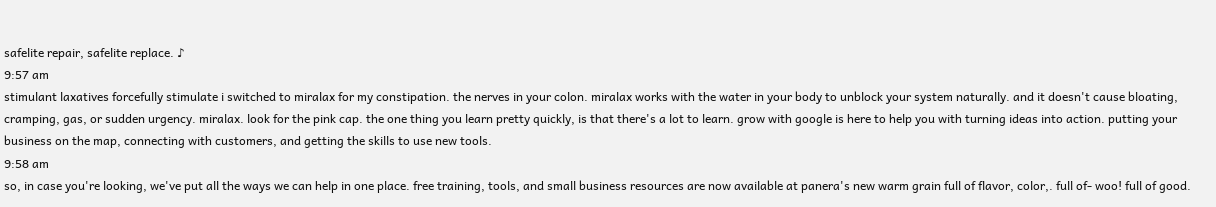safelite repair, safelite replace. ♪
9:57 am
stimulant laxatives forcefully stimulate i switched to miralax for my constipation. the nerves in your colon. miralax works with the water in your body to unblock your system naturally. and it doesn't cause bloating, cramping, gas, or sudden urgency. miralax. look for the pink cap. the one thing you learn pretty quickly, is that there's a lot to learn. grow with google is here to help you with turning ideas into action. putting your business on the map, connecting with customers, and getting the skills to use new tools.
9:58 am
so, in case you're looking, we've put all the ways we can help in one place. free training, tools, and small business resources are now available at panera's new warm grain full of flavor, color,. full of- woo! full of good.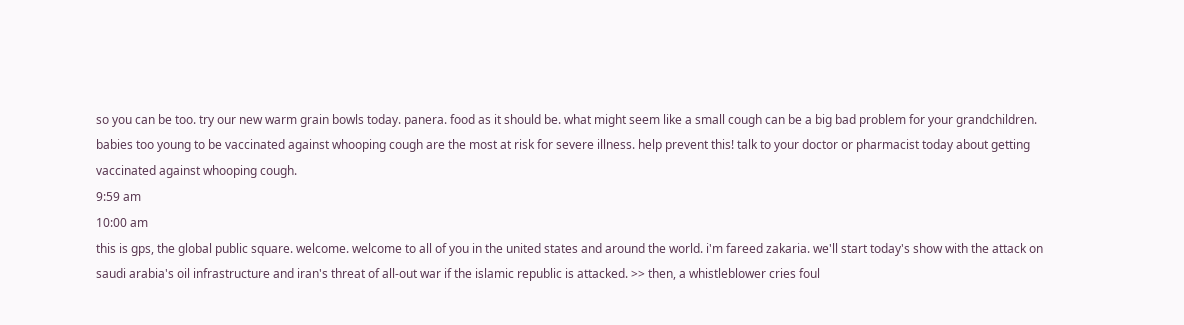so you can be too. try our new warm grain bowls today. panera. food as it should be. what might seem like a small cough can be a big bad problem for your grandchildren. babies too young to be vaccinated against whooping cough are the most at risk for severe illness. help prevent this! talk to your doctor or pharmacist today about getting vaccinated against whooping cough.
9:59 am
10:00 am
this is gps, the global public square. welcome. welcome to all of you in the united states and around the world. i'm fareed zakaria. we'll start today's show with the attack on saudi arabia's oil infrastructure and iran's threat of all-out war if the islamic republic is attacked. >> then, a whistleblower cries foul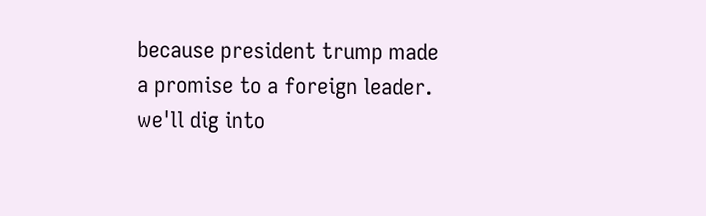because president trump made a promise to a foreign leader. we'll dig into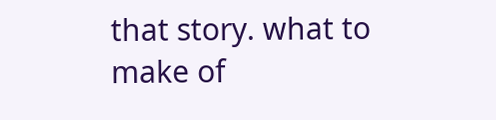that story. what to make of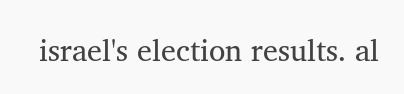israel's election results. al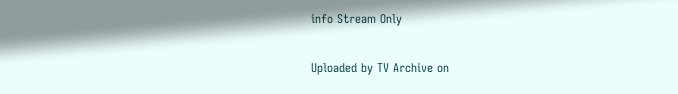info Stream Only

Uploaded by TV Archive on